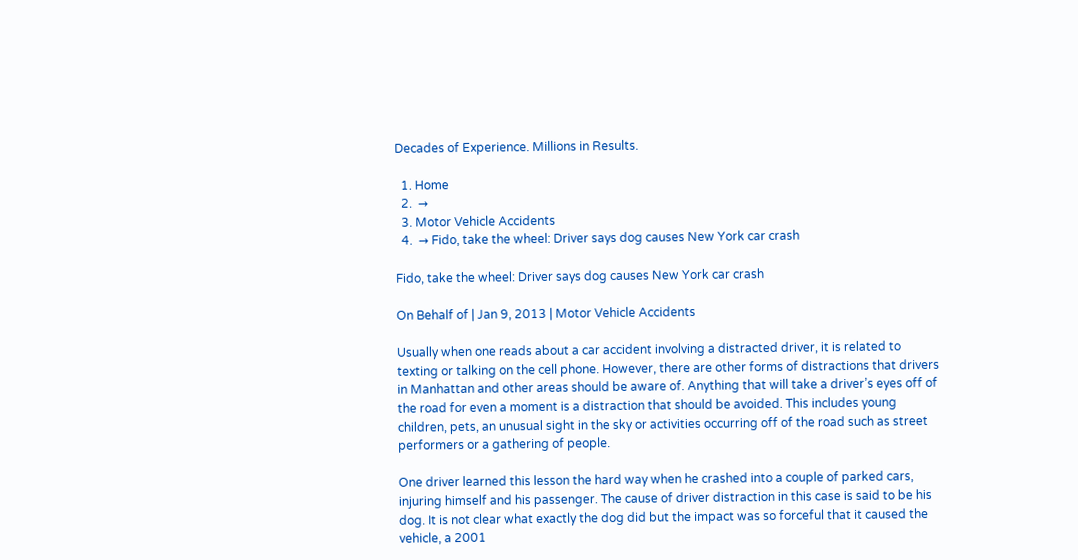Decades of Experience. Millions in Results.

  1. Home
  2.  →
  3. Motor Vehicle Accidents
  4.  → Fido, take the wheel: Driver says dog causes New York car crash

Fido, take the wheel: Driver says dog causes New York car crash

On Behalf of | Jan 9, 2013 | Motor Vehicle Accidents

Usually when one reads about a car accident involving a distracted driver, it is related to texting or talking on the cell phone. However, there are other forms of distractions that drivers in Manhattan and other areas should be aware of. Anything that will take a driver’s eyes off of the road for even a moment is a distraction that should be avoided. This includes young children, pets, an unusual sight in the sky or activities occurring off of the road such as street performers or a gathering of people.

One driver learned this lesson the hard way when he crashed into a couple of parked cars, injuring himself and his passenger. The cause of driver distraction in this case is said to be his dog. It is not clear what exactly the dog did but the impact was so forceful that it caused the vehicle, a 2001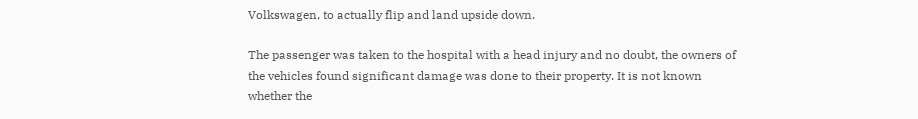Volkswagen, to actually flip and land upside down.

The passenger was taken to the hospital with a head injury and no doubt, the owners of the vehicles found significant damage was done to their property. It is not known whether the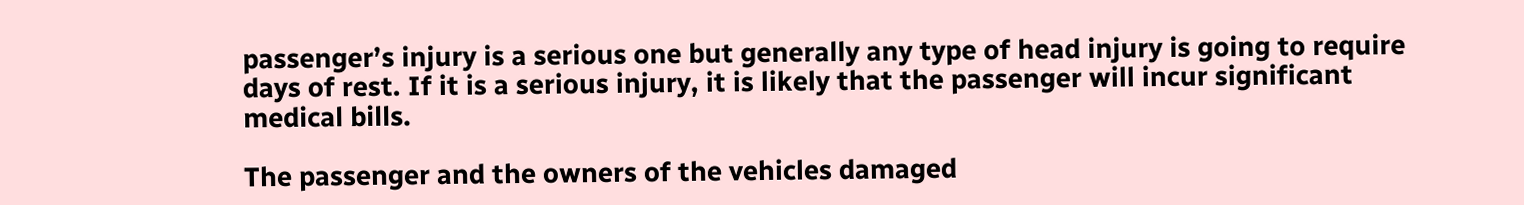passenger’s injury is a serious one but generally any type of head injury is going to require days of rest. If it is a serious injury, it is likely that the passenger will incur significant medical bills.

The passenger and the owners of the vehicles damaged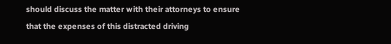should discuss the matter with their attorneys to ensure that the expenses of this distracted driving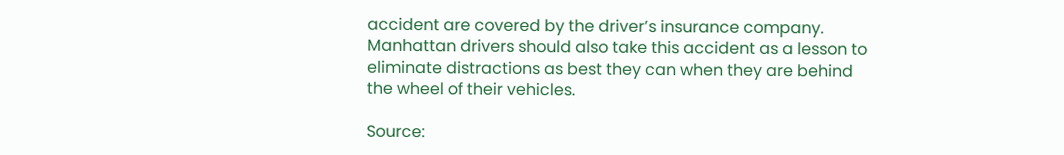accident are covered by the driver’s insurance company. Manhattan drivers should also take this accident as a lesson to eliminate distractions as best they can when they are behind the wheel of their vehicles.

Source: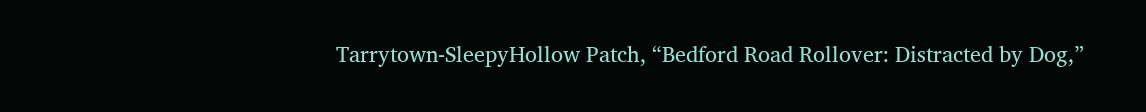Tarrytown-SleepyHollow Patch, “Bedford Road Rollover: Distracted by Dog,”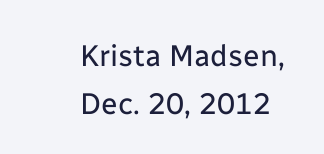Krista Madsen, Dec. 20, 2012